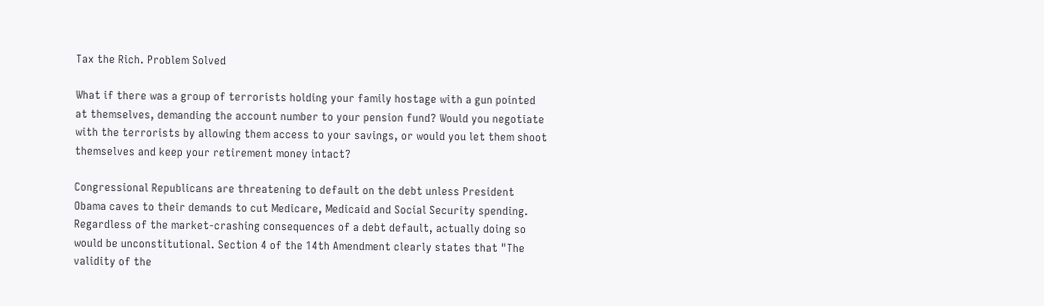Tax the Rich. Problem Solved

What if there was a group of terrorists holding your family hostage with a gun pointed at themselves, demanding the account number to your pension fund? Would you negotiate with the terrorists by allowing them access to your savings, or would you let them shoot themselves and keep your retirement money intact?

Congressional Republicans are threatening to default on the debt unless President Obama caves to their demands to cut Medicare, Medicaid and Social Security spending. Regardless of the market-crashing consequences of a debt default, actually doing so would be unconstitutional. Section 4 of the 14th Amendment clearly states that "The validity of the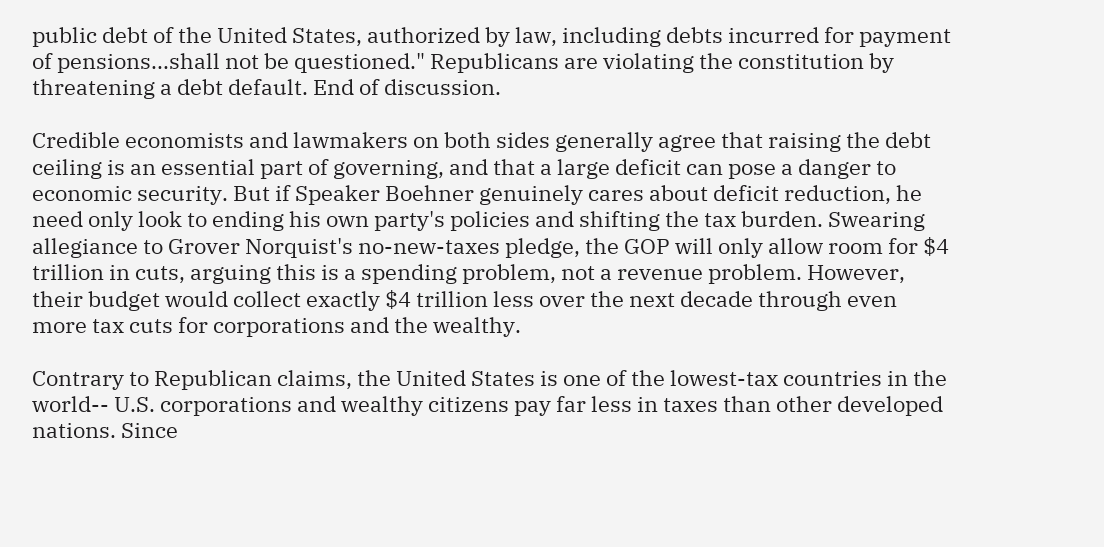public debt of the United States, authorized by law, including debts incurred for payment of pensions...shall not be questioned." Republicans are violating the constitution by threatening a debt default. End of discussion.

Credible economists and lawmakers on both sides generally agree that raising the debt ceiling is an essential part of governing, and that a large deficit can pose a danger to economic security. But if Speaker Boehner genuinely cares about deficit reduction, he need only look to ending his own party's policies and shifting the tax burden. Swearing allegiance to Grover Norquist's no-new-taxes pledge, the GOP will only allow room for $4 trillion in cuts, arguing this is a spending problem, not a revenue problem. However, their budget would collect exactly $4 trillion less over the next decade through even more tax cuts for corporations and the wealthy.

Contrary to Republican claims, the United States is one of the lowest-tax countries in the world-- U.S. corporations and wealthy citizens pay far less in taxes than other developed nations. Since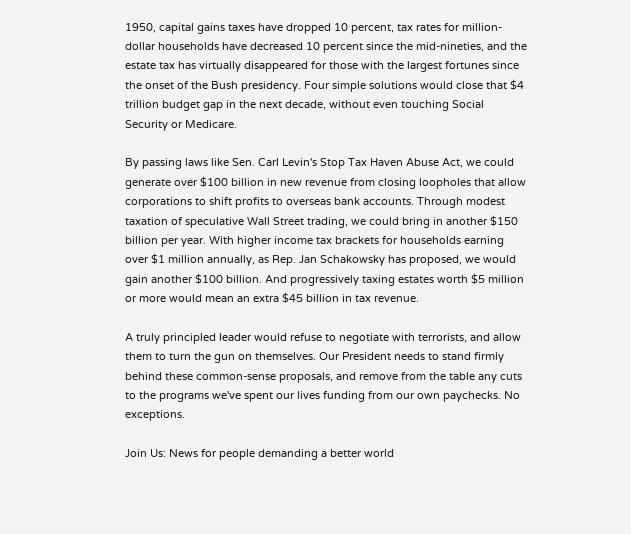1950, capital gains taxes have dropped 10 percent, tax rates for million-dollar households have decreased 10 percent since the mid-nineties, and the estate tax has virtually disappeared for those with the largest fortunes since the onset of the Bush presidency. Four simple solutions would close that $4 trillion budget gap in the next decade, without even touching Social Security or Medicare.

By passing laws like Sen. Carl Levin's Stop Tax Haven Abuse Act, we could generate over $100 billion in new revenue from closing loopholes that allow corporations to shift profits to overseas bank accounts. Through modest taxation of speculative Wall Street trading, we could bring in another $150 billion per year. With higher income tax brackets for households earning over $1 million annually, as Rep. Jan Schakowsky has proposed, we would gain another $100 billion. And progressively taxing estates worth $5 million or more would mean an extra $45 billion in tax revenue.

A truly principled leader would refuse to negotiate with terrorists, and allow them to turn the gun on themselves. Our President needs to stand firmly behind these common-sense proposals, and remove from the table any cuts to the programs we've spent our lives funding from our own paychecks. No exceptions.

Join Us: News for people demanding a better world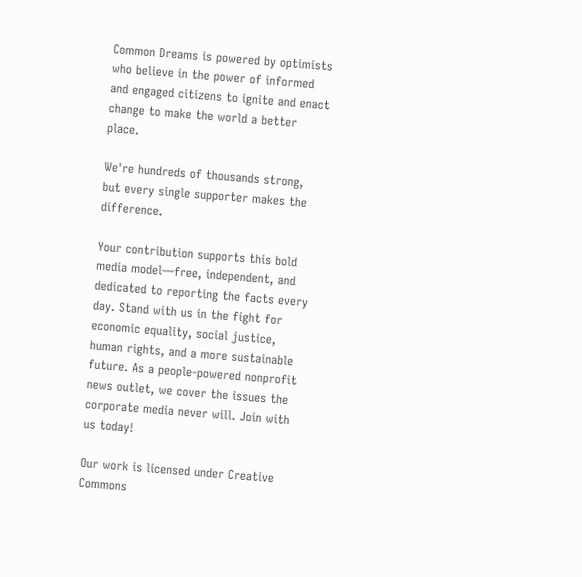Common Dreams is powered by optimists who believe in the power of informed and engaged citizens to ignite and enact change to make the world a better place.

We're hundreds of thousands strong, but every single supporter makes the difference.

Your contribution supports this bold media model—free, independent, and dedicated to reporting the facts every day. Stand with us in the fight for economic equality, social justice, human rights, and a more sustainable future. As a people-powered nonprofit news outlet, we cover the issues the corporate media never will. Join with us today!

Our work is licensed under Creative Commons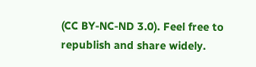(CC BY-NC-ND 3.0). Feel free to republish and share widely.